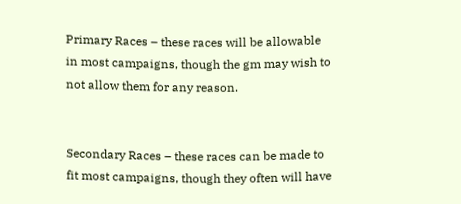Primary Races – these races will be allowable in most campaigns, though the gm may wish to not allow them for any reason.


Secondary Races – these races can be made to fit most campaigns, though they often will have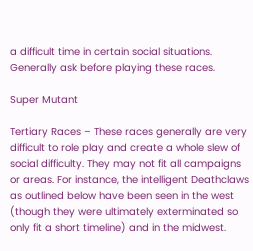a difficult time in certain social situations. Generally ask before playing these races.

Super Mutant

Tertiary Races – These races generally are very difficult to role play and create a whole slew of social difficulty. They may not fit all campaigns or areas. For instance, the intelligent Deathclaws as outlined below have been seen in the west (though they were ultimately exterminated so only fit a short timeline) and in the midwest.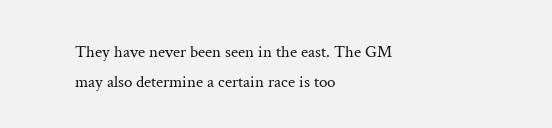They have never been seen in the east. The GM may also determine a certain race is too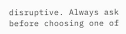disruptive. Always ask before choosing one of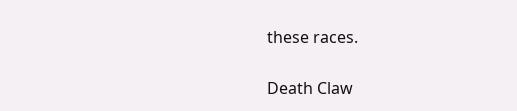these races.

Death Claw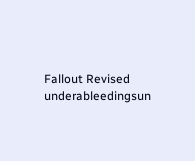Fallout Revised underableedingsun